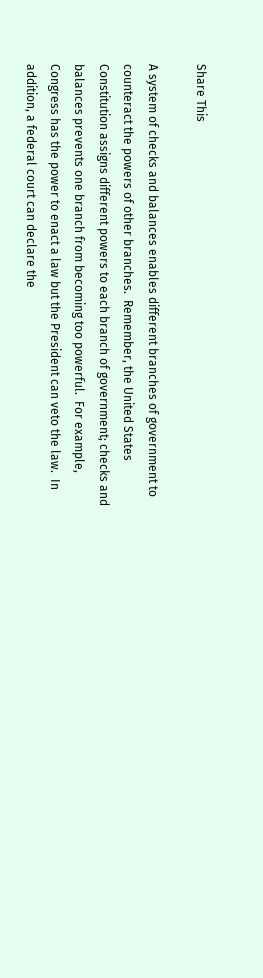Share This

A system of checks and balances enables different branches of government to counteract the powers of other branches.  Remember, the United States Constitution assigns different powers to each branch of government; checks and balances prevents one branch from becoming too powerful.  For example, Congress has the power to enact a law but the President can veto the law.  In addition, a federal court can declare the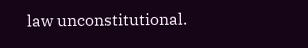law unconstitutional.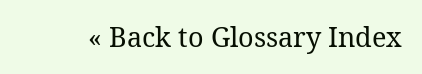« Back to Glossary Index